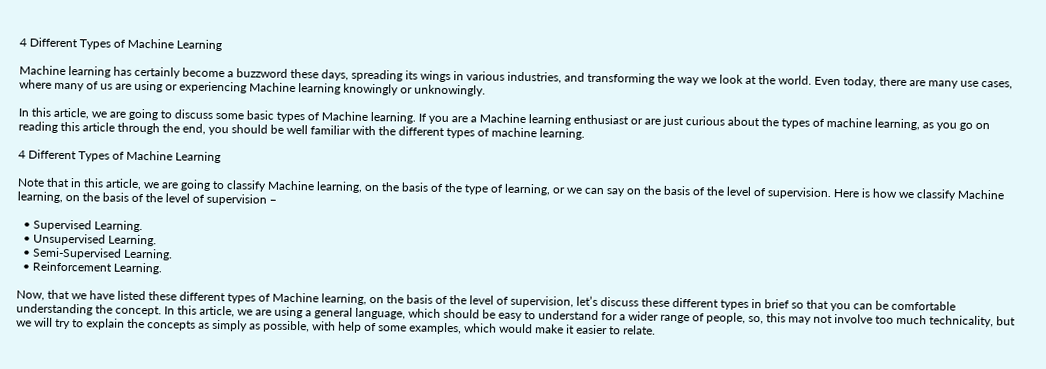4 Different Types of Machine Learning

Machine learning has certainly become a buzzword these days, spreading its wings in various industries, and transforming the way we look at the world. Even today, there are many use cases, where many of us are using or experiencing Machine learning knowingly or unknowingly.

In this article, we are going to discuss some basic types of Machine learning. If you are a Machine learning enthusiast or are just curious about the types of machine learning, as you go on reading this article through the end, you should be well familiar with the different types of machine learning.

4 Different Types of Machine Learning

Note that in this article, we are going to classify Machine learning, on the basis of the type of learning, or we can say on the basis of the level of supervision. Here is how we classify Machine learning, on the basis of the level of supervision –

  • Supervised Learning.
  • Unsupervised Learning.
  • Semi-Supervised Learning.
  • Reinforcement Learning.

Now, that we have listed these different types of Machine learning, on the basis of the level of supervision, let’s discuss these different types in brief so that you can be comfortable understanding the concept. In this article, we are using a general language, which should be easy to understand for a wider range of people, so, this may not involve too much technicality, but we will try to explain the concepts as simply as possible, with help of some examples, which would make it easier to relate.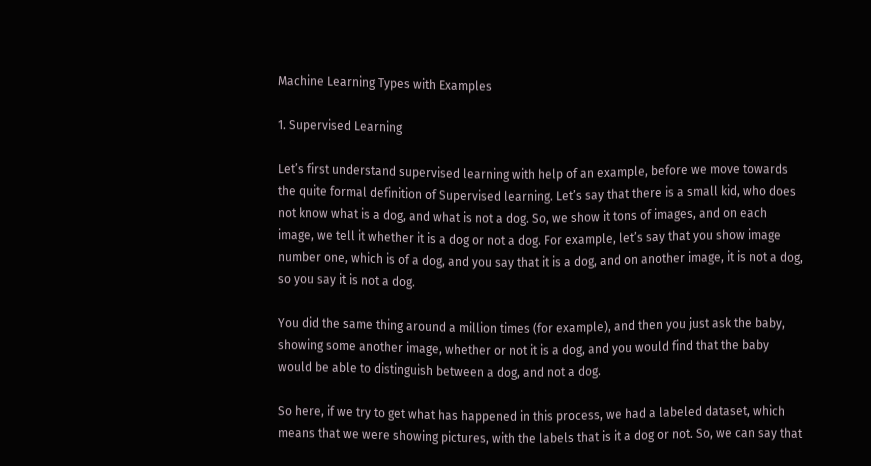Machine Learning Types with Examples

1. Supervised Learning

Let’s first understand supervised learning with help of an example, before we move towards the quite formal definition of Supervised learning. Let’s say that there is a small kid, who does not know what is a dog, and what is not a dog. So, we show it tons of images, and on each image, we tell it whether it is a dog or not a dog. For example, let’s say that you show image number one, which is of a dog, and you say that it is a dog, and on another image, it is not a dog, so you say it is not a dog.

You did the same thing around a million times (for example), and then you just ask the baby, showing some another image, whether or not it is a dog, and you would find that the baby would be able to distinguish between a dog, and not a dog.

So here, if we try to get what has happened in this process, we had a labeled dataset, which means that we were showing pictures, with the labels that is it a dog or not. So, we can say that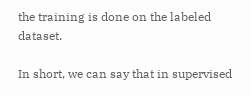the training is done on the labeled dataset.

In short, we can say that in supervised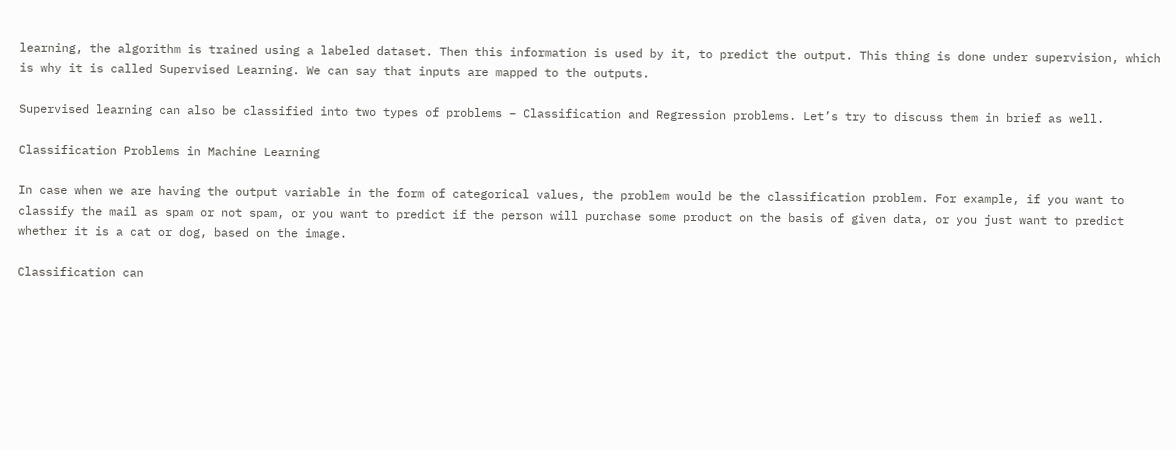learning, the algorithm is trained using a labeled dataset. Then this information is used by it, to predict the output. This thing is done under supervision, which is why it is called Supervised Learning. We can say that inputs are mapped to the outputs.

Supervised learning can also be classified into two types of problems – Classification and Regression problems. Let’s try to discuss them in brief as well.

Classification Problems in Machine Learning

In case when we are having the output variable in the form of categorical values, the problem would be the classification problem. For example, if you want to classify the mail as spam or not spam, or you want to predict if the person will purchase some product on the basis of given data, or you just want to predict whether it is a cat or dog, based on the image.

Classification can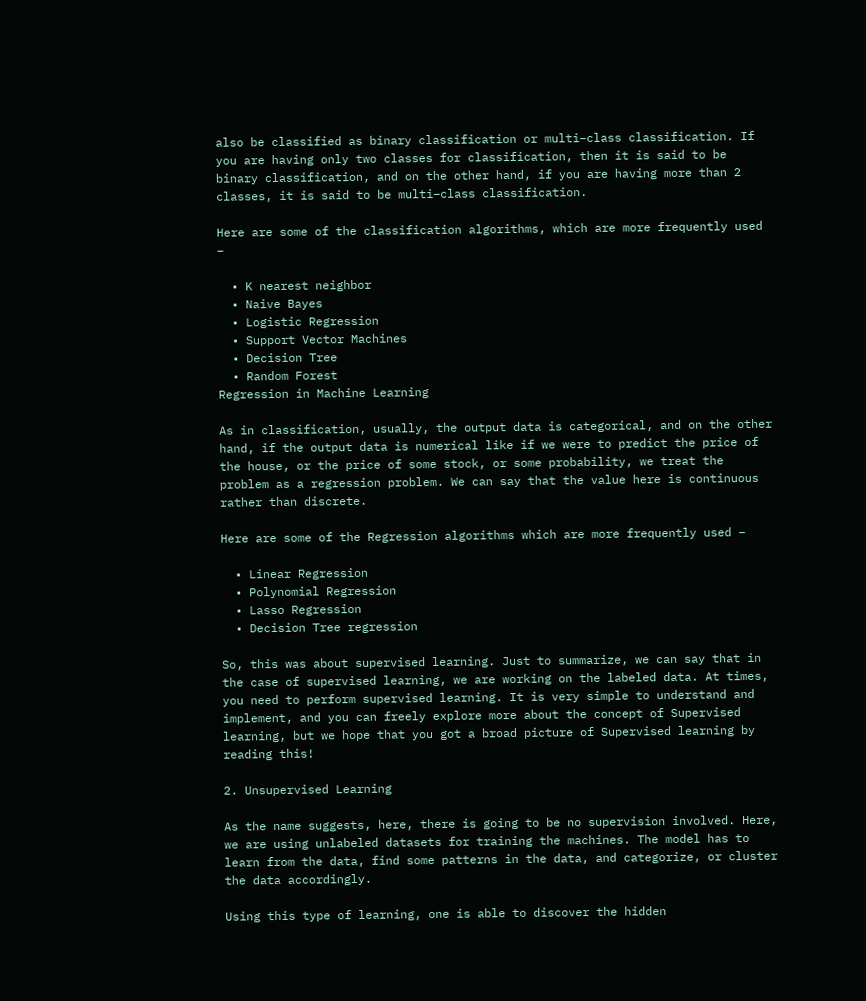also be classified as binary classification or multi–class classification. If you are having only two classes for classification, then it is said to be binary classification, and on the other hand, if you are having more than 2 classes, it is said to be multi–class classification.

Here are some of the classification algorithms, which are more frequently used –

  • K nearest neighbor
  • Naive Bayes
  • Logistic Regression
  • Support Vector Machines
  • Decision Tree
  • Random Forest
Regression in Machine Learning

As in classification, usually, the output data is categorical, and on the other hand, if the output data is numerical like if we were to predict the price of the house, or the price of some stock, or some probability, we treat the problem as a regression problem. We can say that the value here is continuous rather than discrete.

Here are some of the Regression algorithms which are more frequently used –

  • Linear Regression
  • Polynomial Regression
  • Lasso Regression
  • Decision Tree regression

So, this was about supervised learning. Just to summarize, we can say that in the case of supervised learning, we are working on the labeled data. At times, you need to perform supervised learning. It is very simple to understand and implement, and you can freely explore more about the concept of Supervised learning, but we hope that you got a broad picture of Supervised learning by reading this!

2. Unsupervised Learning

As the name suggests, here, there is going to be no supervision involved. Here, we are using unlabeled datasets for training the machines. The model has to learn from the data, find some patterns in the data, and categorize, or cluster the data accordingly.

Using this type of learning, one is able to discover the hidden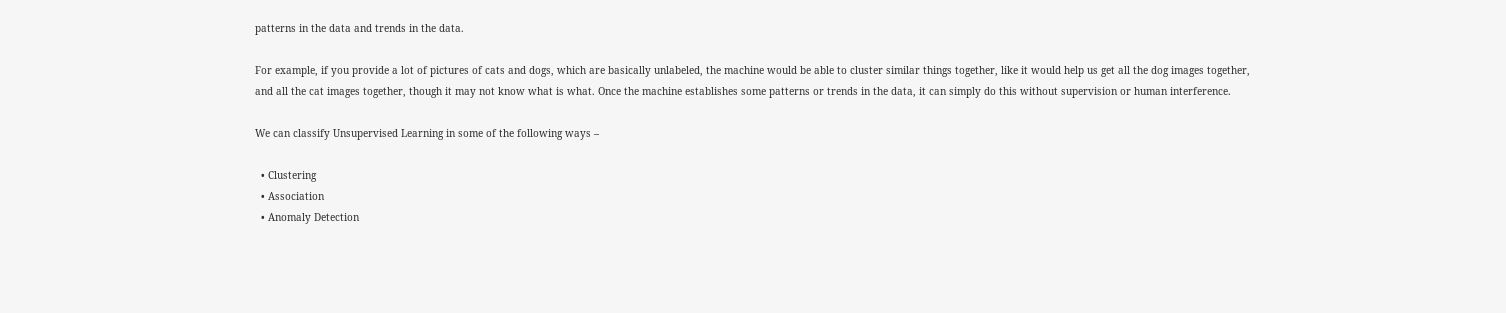patterns in the data and trends in the data.

For example, if you provide a lot of pictures of cats and dogs, which are basically unlabeled, the machine would be able to cluster similar things together, like it would help us get all the dog images together, and all the cat images together, though it may not know what is what. Once the machine establishes some patterns or trends in the data, it can simply do this without supervision or human interference.

We can classify Unsupervised Learning in some of the following ways –

  • Clustering
  • Association
  • Anomaly Detection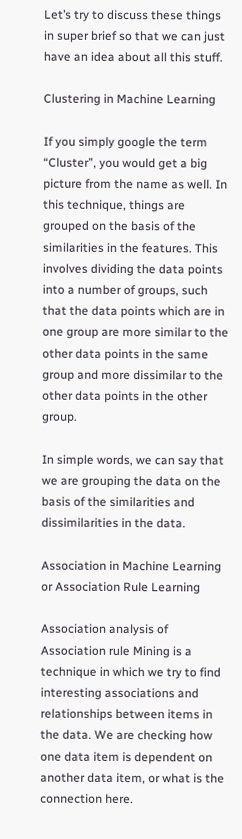Let’s try to discuss these things in super brief so that we can just have an idea about all this stuff.

Clustering in Machine Learning

If you simply google the term “Cluster”, you would get a big picture from the name as well. In this technique, things are grouped on the basis of the similarities in the features. This involves dividing the data points into a number of groups, such that the data points which are in one group are more similar to the other data points in the same group and more dissimilar to the other data points in the other group.

In simple words, we can say that we are grouping the data on the basis of the similarities and dissimilarities in the data.

Association in Machine Learning or Association Rule Learning

Association analysis of Association rule Mining is a technique in which we try to find interesting associations and relationships between items in the data. We are checking how one data item is dependent on another data item, or what is the connection here.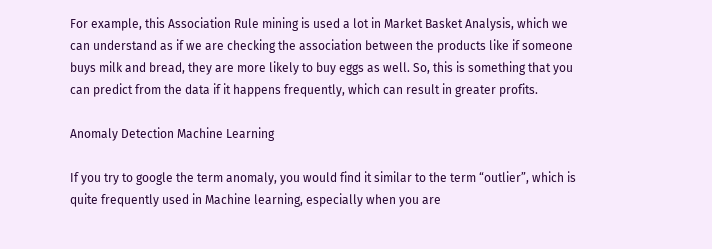For example, this Association Rule mining is used a lot in Market Basket Analysis, which we can understand as if we are checking the association between the products like if someone buys milk and bread, they are more likely to buy eggs as well. So, this is something that you can predict from the data if it happens frequently, which can result in greater profits.

Anomaly Detection Machine Learning

If you try to google the term anomaly, you would find it similar to the term “outlier”, which is quite frequently used in Machine learning, especially when you are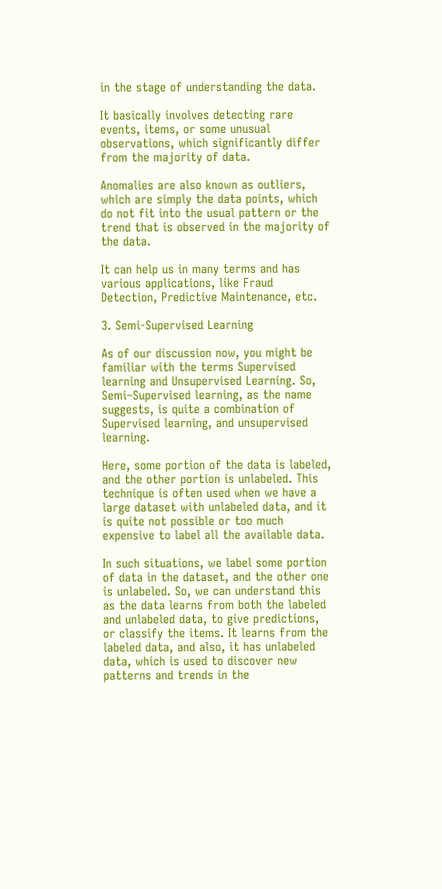in the stage of understanding the data.

It basically involves detecting rare events, items, or some unusual observations, which significantly differ from the majority of data.

Anomalies are also known as outliers, which are simply the data points, which do not fit into the usual pattern or the trend that is observed in the majority of the data.

It can help us in many terms and has various applications, like Fraud Detection, Predictive Maintenance, etc.

3. Semi-Supervised Learning

As of our discussion now, you might be familiar with the terms Supervised learning and Unsupervised Learning. So, Semi–Supervised learning, as the name suggests, is quite a combination of Supervised learning, and unsupervised learning.

Here, some portion of the data is labeled, and the other portion is unlabeled. This technique is often used when we have a large dataset with unlabeled data, and it is quite not possible or too much expensive to label all the available data.

In such situations, we label some portion of data in the dataset, and the other one is unlabeled. So, we can understand this as the data learns from both the labeled and unlabeled data, to give predictions, or classify the items. It learns from the labeled data, and also, it has unlabeled data, which is used to discover new patterns and trends in the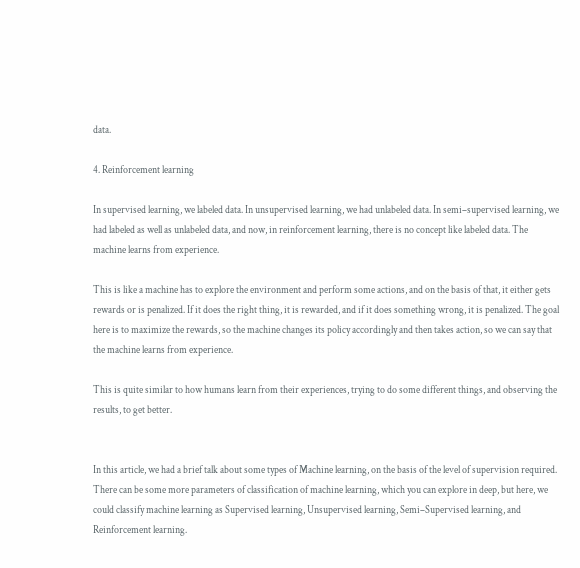data.

4. Reinforcement learning

In supervised learning, we labeled data. In unsupervised learning, we had unlabeled data. In semi–supervised learning, we had labeled as well as unlabeled data, and now, in reinforcement learning, there is no concept like labeled data. The machine learns from experience.

This is like a machine has to explore the environment and perform some actions, and on the basis of that, it either gets rewards or is penalized. If it does the right thing, it is rewarded, and if it does something wrong, it is penalized. The goal here is to maximize the rewards, so the machine changes its policy accordingly and then takes action, so we can say that the machine learns from experience.

This is quite similar to how humans learn from their experiences, trying to do some different things, and observing the results, to get better.


In this article, we had a brief talk about some types of Machine learning, on the basis of the level of supervision required. There can be some more parameters of classification of machine learning, which you can explore in deep, but here, we could classify machine learning as Supervised learning, Unsupervised learning, Semi–Supervised learning, and Reinforcement learning.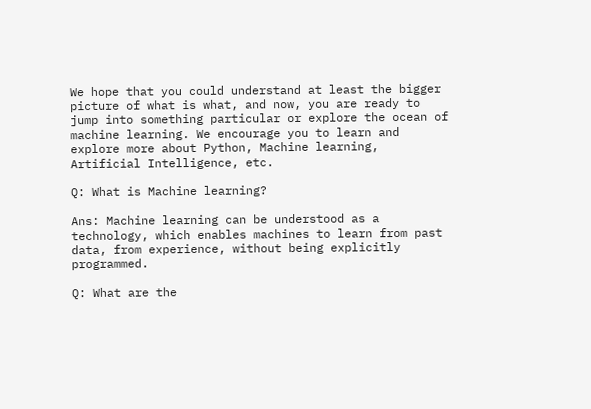We hope that you could understand at least the bigger picture of what is what, and now, you are ready to jump into something particular or explore the ocean of machine learning. We encourage you to learn and explore more about Python, Machine learning, Artificial Intelligence, etc.

Q: What is Machine learning?

Ans: Machine learning can be understood as a technology, which enables machines to learn from past data, from experience, without being explicitly programmed.

Q: What are the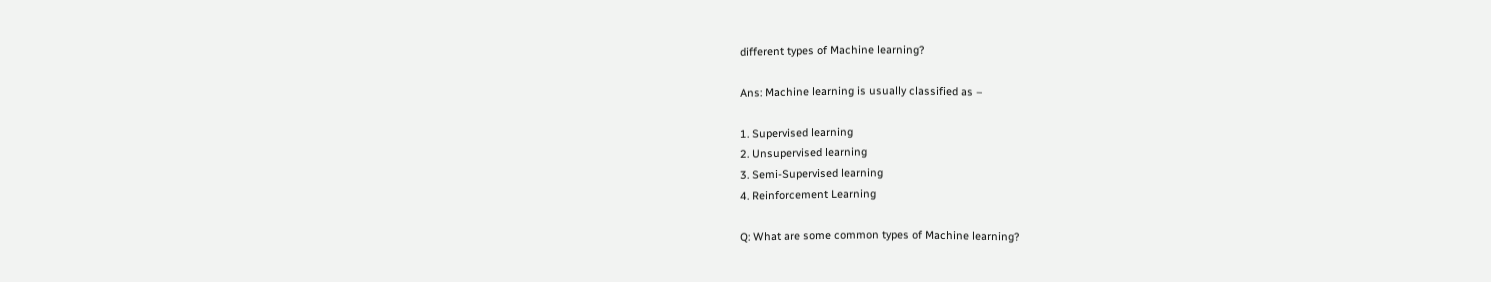different types of Machine learning?

Ans: Machine learning is usually classified as –

1. Supervised learning
2. Unsupervised learning
3. Semi-Supervised learning
4. Reinforcement Learning

Q: What are some common types of Machine learning?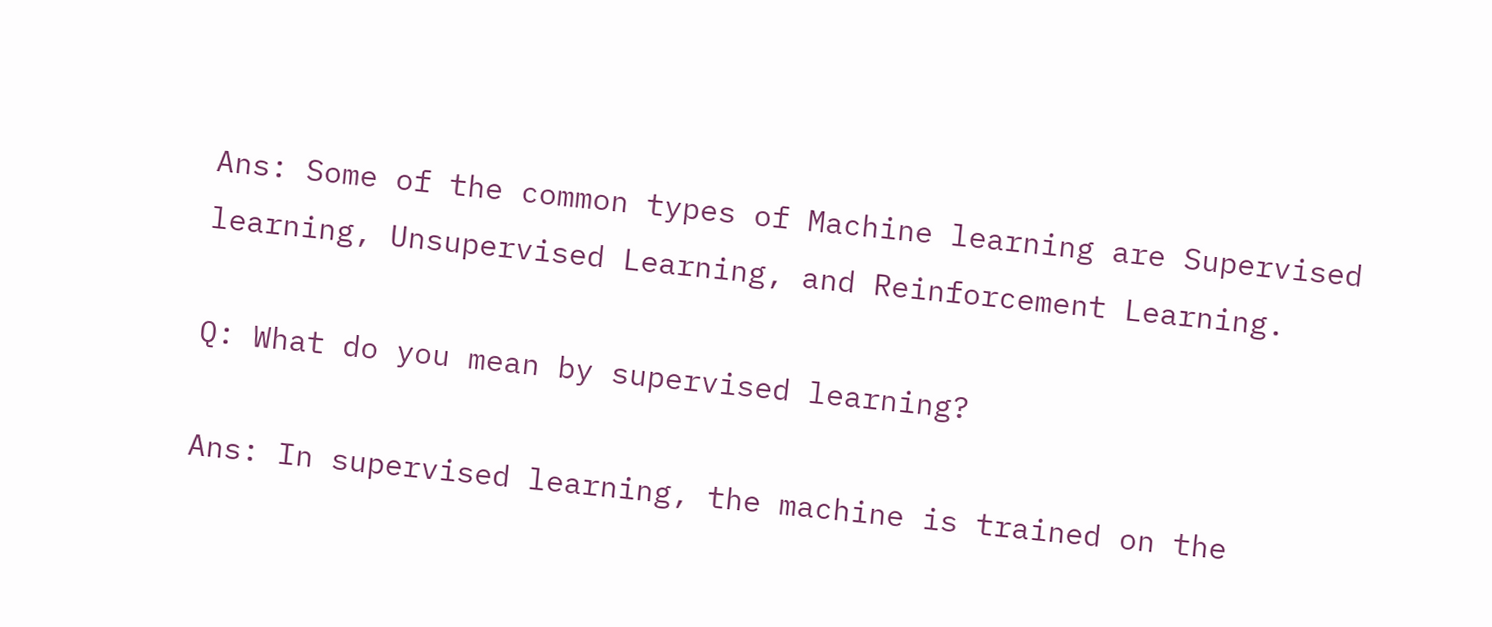Ans: Some of the common types of Machine learning are Supervised learning, Unsupervised Learning, and Reinforcement Learning.

Q: What do you mean by supervised learning?

Ans: In supervised learning, the machine is trained on the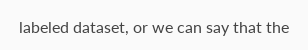labeled dataset, or we can say that the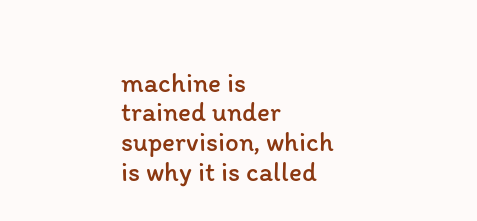machine is trained under supervision, which is why it is called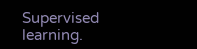Supervised learning.